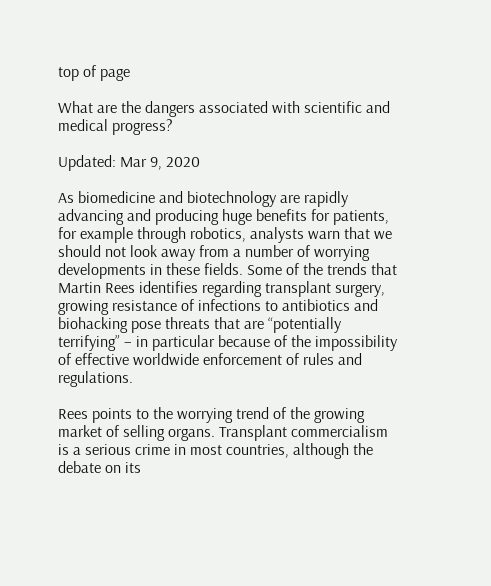top of page

What are the dangers associated with scientific and medical progress?

Updated: Mar 9, 2020

As biomedicine and biotechnology are rapidly advancing and producing huge benefits for patients, for example through robotics, analysts warn that we should not look away from a number of worrying developments in these fields. Some of the trends that Martin Rees identifies regarding transplant surgery, growing resistance of infections to antibiotics and biohacking pose threats that are “potentially terrifying” – in particular because of the impossibility of effective worldwide enforcement of rules and regulations.

Rees points to the worrying trend of the growing market of selling organs. Transplant commercialism is a serious crime in most countries, although the debate on its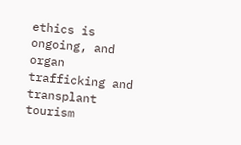ethics is ongoing, and organ trafficking and transplant tourism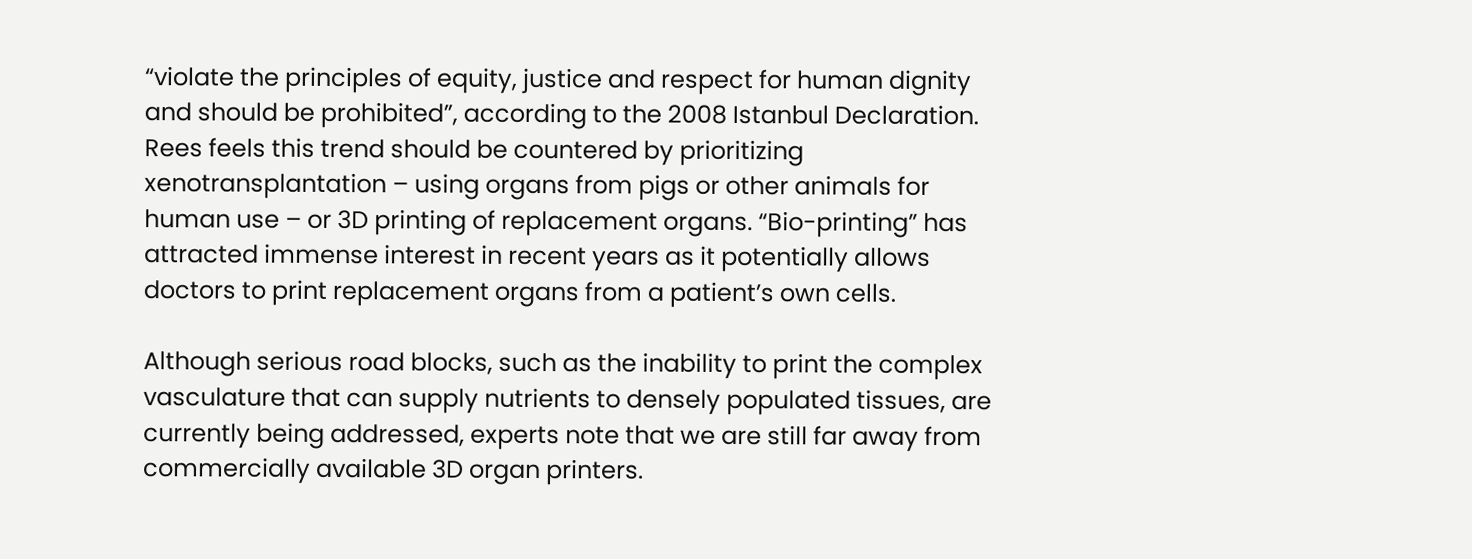“violate the principles of equity, justice and respect for human dignity and should be prohibited”, according to the 2008 Istanbul Declaration. Rees feels this trend should be countered by prioritizing xenotransplantation – using organs from pigs or other animals for human use – or 3D printing of replacement organs. “Bio-printing” has attracted immense interest in recent years as it potentially allows doctors to print replacement organs from a patient’s own cells.

Although serious road blocks, such as the inability to print the complex vasculature that can supply nutrients to densely populated tissues, are currently being addressed, experts note that we are still far away from commercially available 3D organ printers.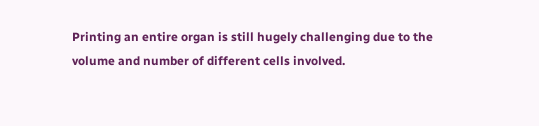Printing an entire organ is still hugely challenging due to the volume and number of different cells involved.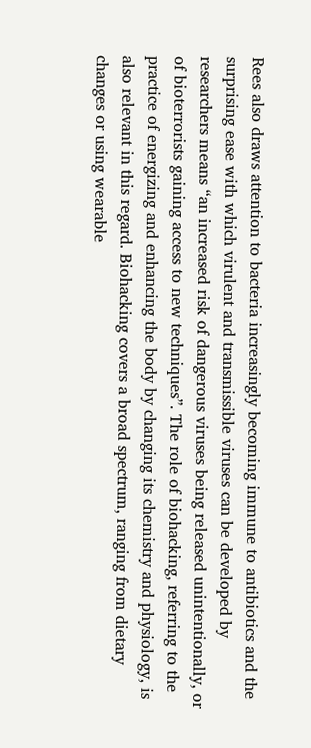Rees also draws attention to bacteria increasingly becoming immune to antibiotics and the surprising ease with which virulent and transmissible viruses can be developed by researchers means “an increased risk of dangerous viruses being released unintentionally, or of bioterrorists gaining access to new techniques”. The role of biohacking, referring to the practice of energizing and enhancing the body by changing its chemistry and physiology, is also relevant in this regard. Biohacking covers a broad spectrum, ranging from dietary changes or using wearable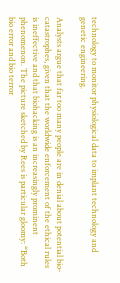technology to monitor physiological data to implant technology and genetic engineering.

Analysts argue that far too many people are in denial about potential bio-catastrophes, given that the worldwide enforcement of the ethical rules is ineffective and that biohacking is an increasingly prominent phenomenon. The picture sketched by Rees is particular gloomy: “Both bio error and bio terror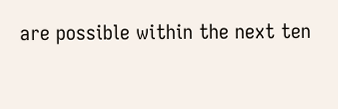are possible within the next ten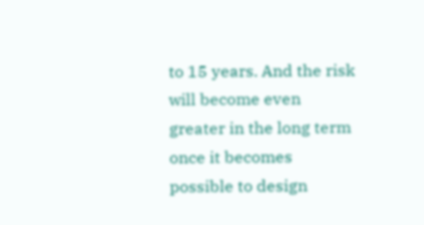to 15 years. And the risk will become even greater in the long term once it becomes possible to design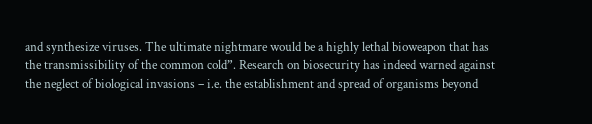and synthesize viruses. The ultimate nightmare would be a highly lethal bioweapon that has the transmissibility of the common cold”. Research on biosecurity has indeed warned against the neglect of biological invasions – i.e. the establishment and spread of organisms beyond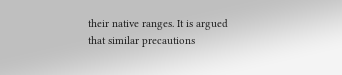their native ranges. It is argued that similar precautions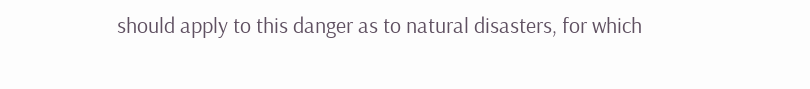should apply to this danger as to natural disasters, for which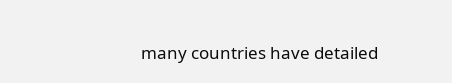many countries have detailed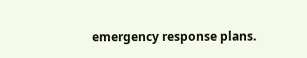emergency response plans.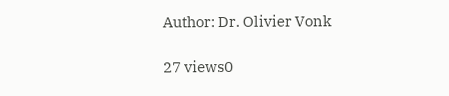Author: Dr. Olivier Vonk

27 views0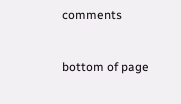comments


bottom of page